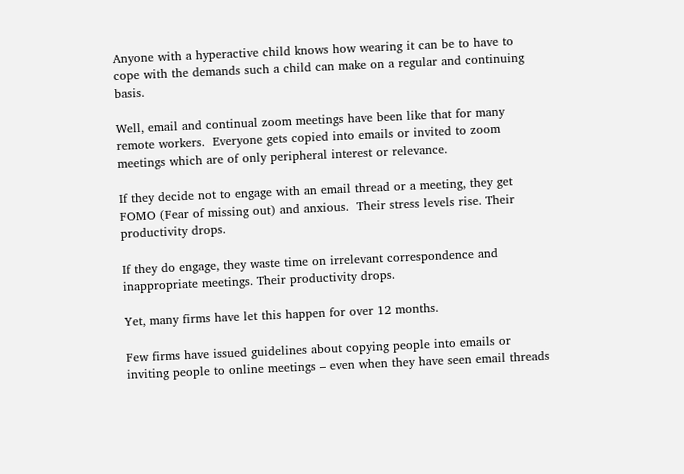Anyone with a hyperactive child knows how wearing it can be to have to cope with the demands such a child can make on a regular and continuing basis.

Well, email and continual zoom meetings have been like that for many remote workers.  Everyone gets copied into emails or invited to zoom meetings which are of only peripheral interest or relevance.

If they decide not to engage with an email thread or a meeting, they get FOMO (Fear of missing out) and anxious.  Their stress levels rise. Their productivity drops.

If they do engage, they waste time on irrelevant correspondence and inappropriate meetings. Their productivity drops.

Yet, many firms have let this happen for over 12 months.

Few firms have issued guidelines about copying people into emails or inviting people to online meetings – even when they have seen email threads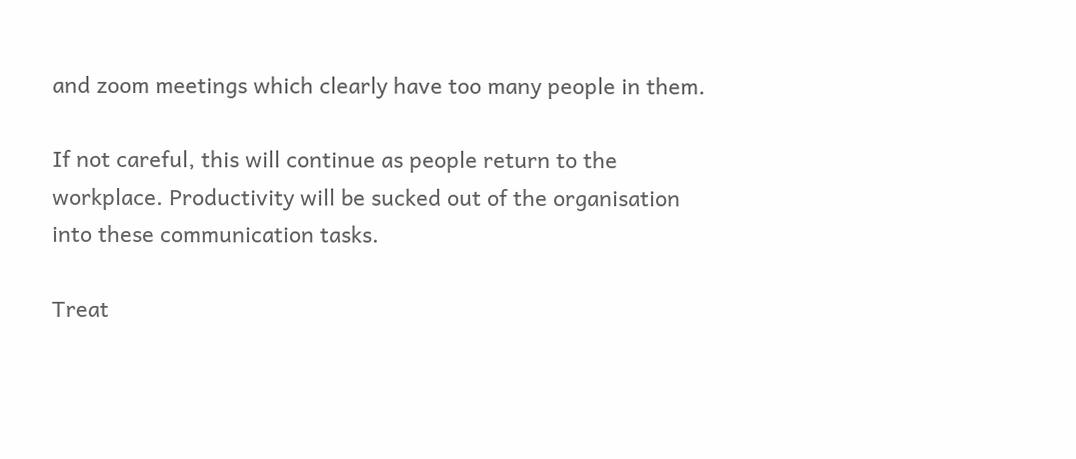and zoom meetings which clearly have too many people in them.

If not careful, this will continue as people return to the workplace. Productivity will be sucked out of the organisation into these communication tasks.

Treat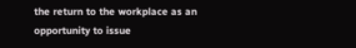the return to the workplace as an opportunity to issue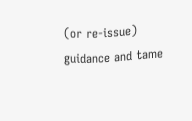(or re-issue) guidance and tame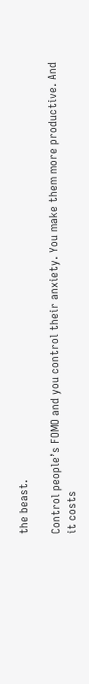the beast.

Control people’s FOMO and you control their anxiety. You make them more productive. And it costs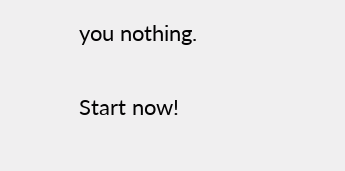you nothing.

Start now!